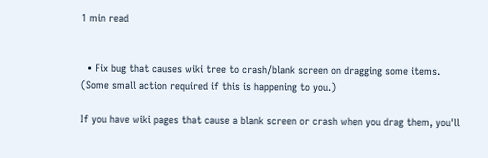1 min read


  • Fix bug that causes wiki tree to crash/blank screen on dragging some items. (Some small action required if this is happening to you.)

If you have wiki pages that cause a blank screen or crash when you drag them, you'll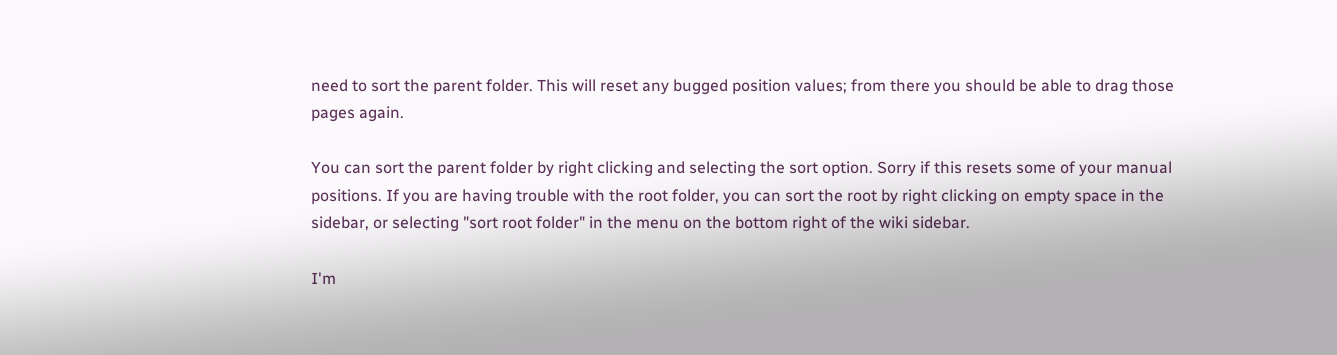need to sort the parent folder. This will reset any bugged position values; from there you should be able to drag those pages again.

You can sort the parent folder by right clicking and selecting the sort option. Sorry if this resets some of your manual positions. If you are having trouble with the root folder, you can sort the root by right clicking on empty space in the sidebar, or selecting "sort root folder" in the menu on the bottom right of the wiki sidebar.

I'm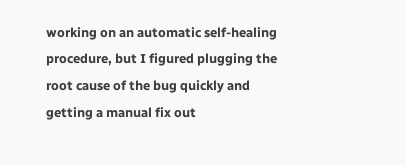working on an automatic self-healing procedure, but I figured plugging the root cause of the bug quickly and getting a manual fix out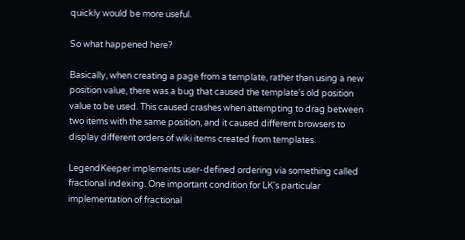quickly would be more useful.

So what happened here?

Basically, when creating a page from a template, rather than using a new position value, there was a bug that caused the template's old position value to be used. This caused crashes when attempting to drag between two items with the same position, and it caused different browsers to display different orders of wiki items created from templates.

LegendKeeper implements user-defined ordering via something called fractional indexing. One important condition for LK's particular implementation of fractional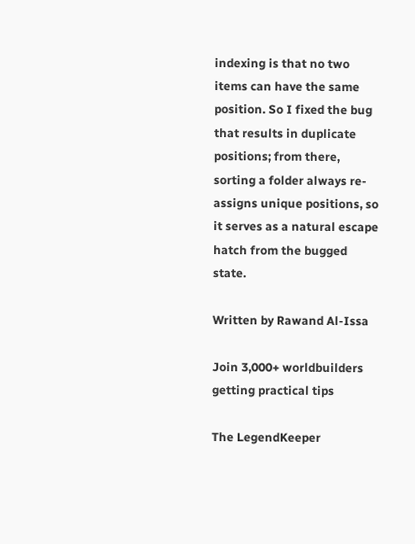indexing is that no two items can have the same position. So I fixed the bug that results in duplicate positions; from there, sorting a folder always re-assigns unique positions, so it serves as a natural escape hatch from the bugged state.

Written by Rawand Al-Issa

Join 3,000+ worldbuilders getting practical tips

The LegendKeeper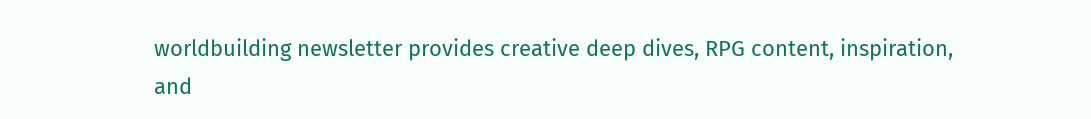worldbuilding newsletter provides creative deep dives, RPG content, inspiration, and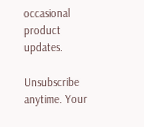occasional product updates.

Unsubscribe anytime. Your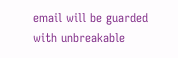email will be guarded with unbreakable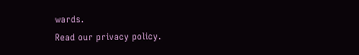wards.
Read our privacy policy.